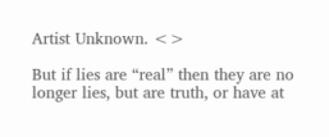Artist Unknown. <>

But if lies are “real” then they are no longer lies, but are truth, or have at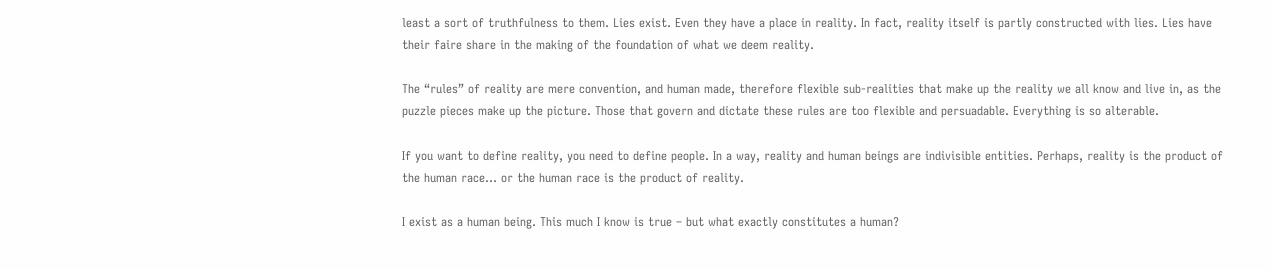least a sort of truthfulness to them. Lies exist. Even they have a place in reality. In fact, reality itself is partly constructed with lies. Lies have their faire share in the making of the foundation of what we deem reality.

The “rules” of reality are mere convention, and human made, therefore flexible sub-realities that make up the reality we all know and live in, as the puzzle pieces make up the picture. Those that govern and dictate these rules are too flexible and persuadable. Everything is so alterable.

If you want to define reality, you need to define people. In a way, reality and human beings are indivisible entities. Perhaps, reality is the product of the human race… or the human race is the product of reality.

I exist as a human being. This much I know is true – but what exactly constitutes a human?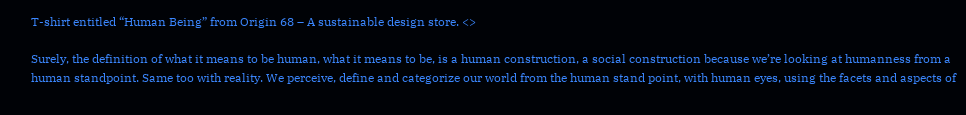T-shirt entitled “Human Being” from Origin 68 – A sustainable design store. <>

Surely, the definition of what it means to be human, what it means to be, is a human construction, a social construction because we’re looking at humanness from a human standpoint. Same too with reality. We perceive, define and categorize our world from the human stand point, with human eyes, using the facets and aspects of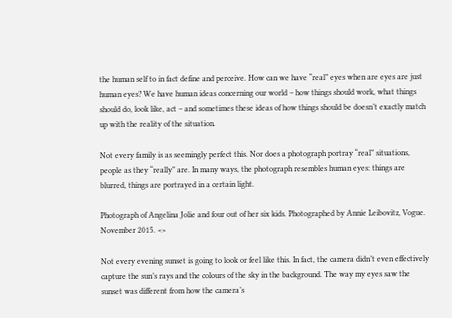the human self to in fact define and perceive. How can we have “real” eyes when are eyes are just human eyes? We have human ideas concerning our world – how things should work, what things should do, look like, act – and sometimes these ideas of how things should be doesn’t exactly match up with the reality of the situation.

Not every family is as seemingly perfect this. Nor does a photograph portray “real” situations, people as they “really” are. In many ways, the photograph resembles human eyes: things are blurred, things are portrayed in a certain light.

Photograph of Angelina Jolie and four out of her six kids. Photographed by Annie Leibovitz, Vogue. November 2015. <>

Not every evening sunset is going to look or feel like this. In fact, the camera didn’t even effectively capture the sun’s rays and the colours of the sky in the background. The way my eyes saw the sunset was different from how the camera’s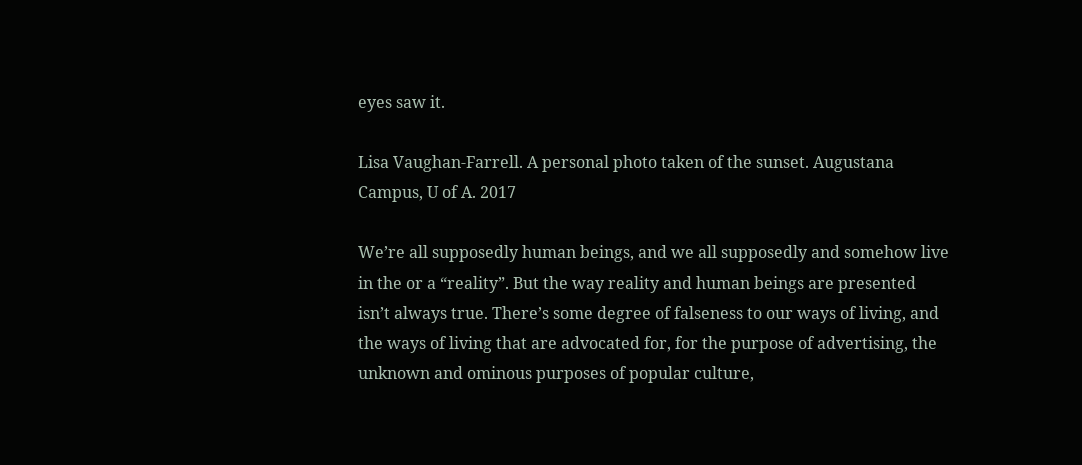eyes saw it.

Lisa Vaughan-Farrell. A personal photo taken of the sunset. Augustana Campus, U of A. 2017

We’re all supposedly human beings, and we all supposedly and somehow live in the or a “reality”. But the way reality and human beings are presented isn’t always true. There’s some degree of falseness to our ways of living, and the ways of living that are advocated for, for the purpose of advertising, the unknown and ominous purposes of popular culture,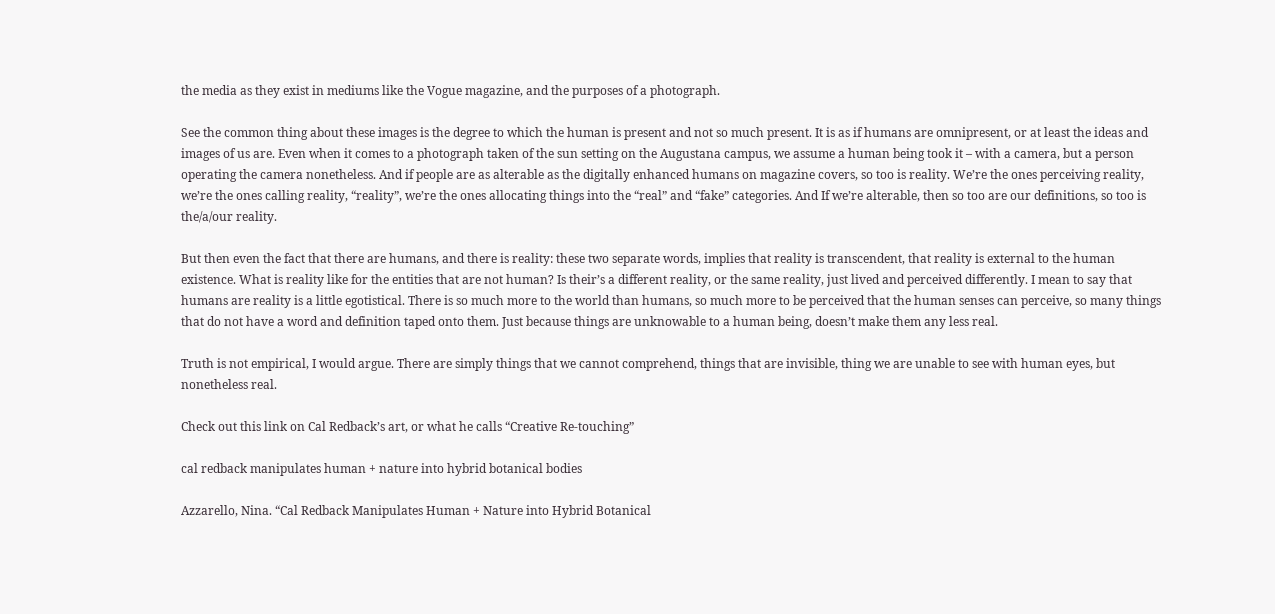the media as they exist in mediums like the Vogue magazine, and the purposes of a photograph.

See the common thing about these images is the degree to which the human is present and not so much present. It is as if humans are omnipresent, or at least the ideas and images of us are. Even when it comes to a photograph taken of the sun setting on the Augustana campus, we assume a human being took it – with a camera, but a person operating the camera nonetheless. And if people are as alterable as the digitally enhanced humans on magazine covers, so too is reality. We’re the ones perceiving reality, we’re the ones calling reality, “reality”, we’re the ones allocating things into the “real” and “fake” categories. And If we’re alterable, then so too are our definitions, so too is the/a/our reality.

But then even the fact that there are humans, and there is reality: these two separate words, implies that reality is transcendent, that reality is external to the human existence. What is reality like for the entities that are not human? Is their’s a different reality, or the same reality, just lived and perceived differently. I mean to say that humans are reality is a little egotistical. There is so much more to the world than humans, so much more to be perceived that the human senses can perceive, so many things that do not have a word and definition taped onto them. Just because things are unknowable to a human being, doesn’t make them any less real.

Truth is not empirical, I would argue. There are simply things that we cannot comprehend, things that are invisible, thing we are unable to see with human eyes, but nonetheless real.

Check out this link on Cal Redback’s art, or what he calls “Creative Re-touching”

cal redback manipulates human + nature into hybrid botanical bodies

Azzarello, Nina. “Cal Redback Manipulates Human + Nature into Hybrid Botanical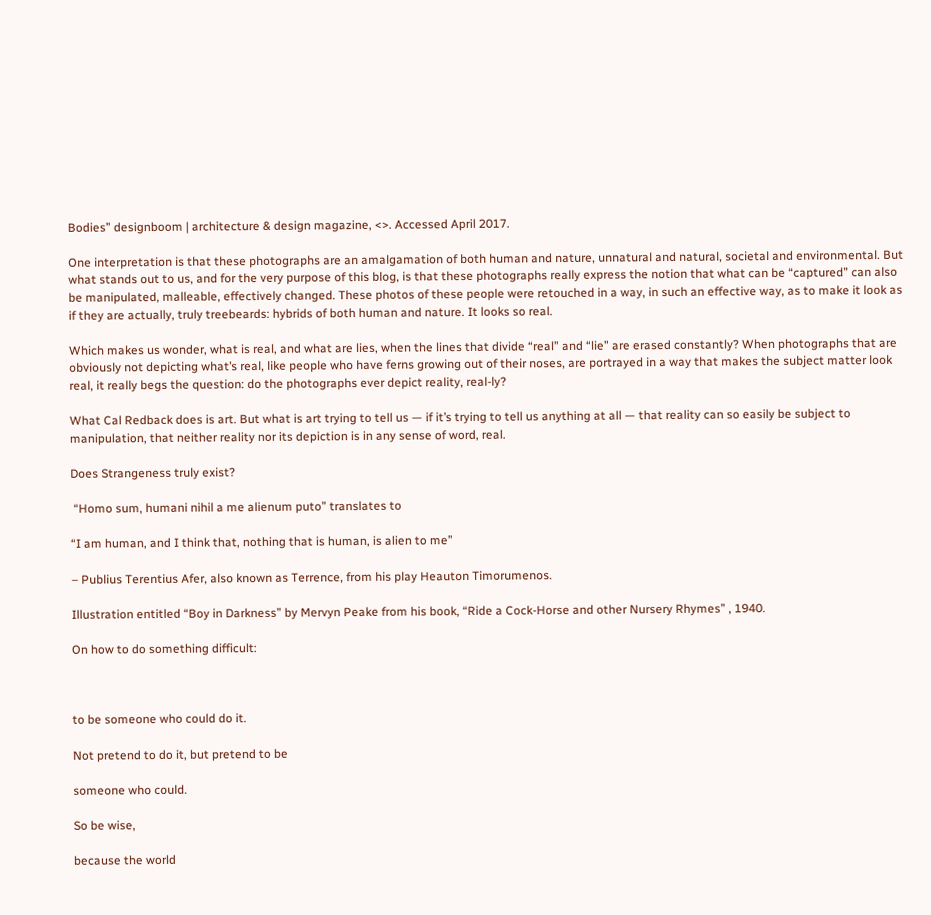Bodies” designboom | architecture & design magazine, <>. Accessed April 2017.

One interpretation is that these photographs are an amalgamation of both human and nature, unnatural and natural, societal and environmental. But what stands out to us, and for the very purpose of this blog, is that these photographs really express the notion that what can be “captured” can also be manipulated, malleable, effectively changed. These photos of these people were retouched in a way, in such an effective way, as to make it look as if they are actually, truly treebeards: hybrids of both human and nature. It looks so real.

Which makes us wonder, what is real, and what are lies, when the lines that divide “real” and “lie” are erased constantly? When photographs that are obviously not depicting what’s real, like people who have ferns growing out of their noses, are portrayed in a way that makes the subject matter look real, it really begs the question: do the photographs ever depict reality, real-ly?

What Cal Redback does is art. But what is art trying to tell us — if it’s trying to tell us anything at all — that reality can so easily be subject to manipulation, that neither reality nor its depiction is in any sense of word, real.

Does Strangeness truly exist?

 “Homo sum, humani nihil a me alienum puto” translates to

“I am human, and I think that, nothing that is human, is alien to me”

– Publius Terentius Afer, also known as Terrence, from his play Heauton Timorumenos.

Illustration entitled “Boy in Darkness” by Mervyn Peake from his book, “Ride a Cock-Horse and other Nursery Rhymes” , 1940.

On how to do something difficult:



to be someone who could do it.

Not pretend to do it, but pretend to be

someone who could.

So be wise,

because the world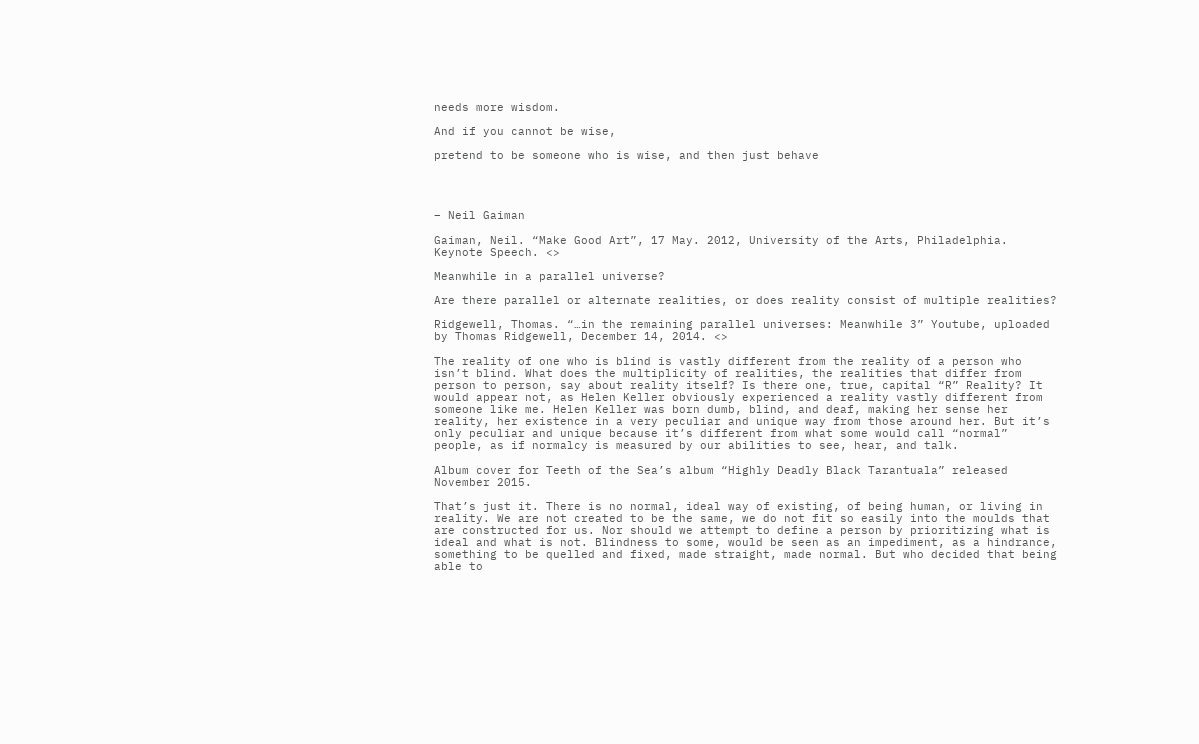needs more wisdom.

And if you cannot be wise,

pretend to be someone who is wise, and then just behave




– Neil Gaiman

Gaiman, Neil. “Make Good Art”, 17 May. 2012, University of the Arts, Philadelphia. Keynote Speech. <>

Meanwhile in a parallel universe?

Are there parallel or alternate realities, or does reality consist of multiple realities?

Ridgewell, Thomas. “…in the remaining parallel universes: Meanwhile 3” Youtube, uploaded by Thomas Ridgewell, December 14, 2014. <>

The reality of one who is blind is vastly different from the reality of a person who isn’t blind. What does the multiplicity of realities, the realities that differ from person to person, say about reality itself? Is there one, true, capital “R” Reality? It would appear not, as Helen Keller obviously experienced a reality vastly different from someone like me. Helen Keller was born dumb, blind, and deaf, making her sense her reality, her existence in a very peculiar and unique way from those around her. But it’s only peculiar and unique because it’s different from what some would call “normal” people, as if normalcy is measured by our abilities to see, hear, and talk.

Album cover for Teeth of the Sea’s album “Highly Deadly Black Tarantuala” released November 2015.

That’s just it. There is no normal, ideal way of existing, of being human, or living in reality. We are not created to be the same, we do not fit so easily into the moulds that are constructed for us. Nor should we attempt to define a person by prioritizing what is ideal and what is not. Blindness to some, would be seen as an impediment, as a hindrance, something to be quelled and fixed, made straight, made normal. But who decided that being able to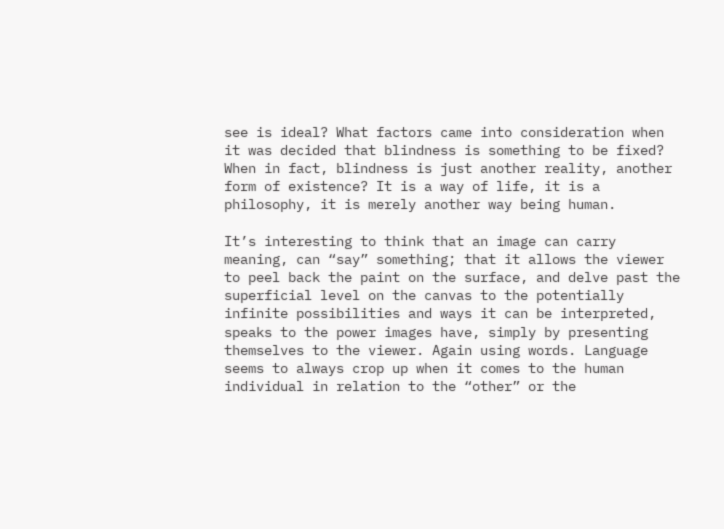see is ideal? What factors came into consideration when it was decided that blindness is something to be fixed? When in fact, blindness is just another reality, another form of existence? It is a way of life, it is a philosophy, it is merely another way being human.

It’s interesting to think that an image can carry meaning, can “say” something; that it allows the viewer to peel back the paint on the surface, and delve past the superficial level on the canvas to the potentially infinite possibilities and ways it can be interpreted, speaks to the power images have, simply by presenting themselves to the viewer. Again using words. Language seems to always crop up when it comes to the human individual in relation to the “other” or the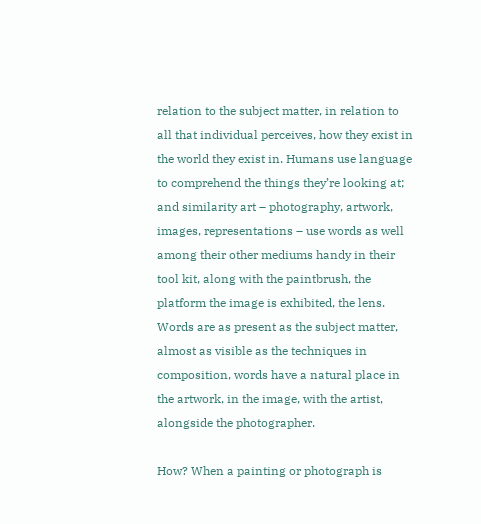relation to the subject matter, in relation to all that individual perceives, how they exist in the world they exist in. Humans use language to comprehend the things they’re looking at; and similarity art – photography, artwork, images, representations – use words as well among their other mediums handy in their tool kit, along with the paintbrush, the platform the image is exhibited, the lens. Words are as present as the subject matter, almost as visible as the techniques in composition, words have a natural place in the artwork, in the image, with the artist, alongside the photographer.

How? When a painting or photograph is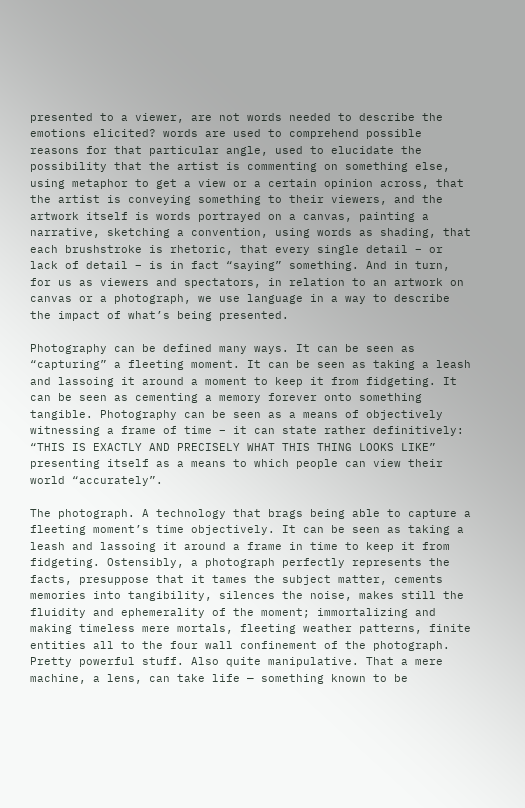presented to a viewer, are not words needed to describe the emotions elicited? words are used to comprehend possible reasons for that particular angle, used to elucidate the possibility that the artist is commenting on something else, using metaphor to get a view or a certain opinion across, that the artist is conveying something to their viewers, and the artwork itself is words portrayed on a canvas, painting a narrative, sketching a convention, using words as shading, that each brushstroke is rhetoric, that every single detail – or lack of detail – is in fact “saying” something. And in turn, for us as viewers and spectators, in relation to an artwork on canvas or a photograph, we use language in a way to describe the impact of what’s being presented.

Photography can be defined many ways. It can be seen as “capturing” a fleeting moment. It can be seen as taking a leash and lassoing it around a moment to keep it from fidgeting. It can be seen as cementing a memory forever onto something tangible. Photography can be seen as a means of objectively witnessing a frame of time – it can state rather definitively: “THIS IS EXACTLY AND PRECISELY WHAT THIS THING LOOKS LIKE” presenting itself as a means to which people can view their world “accurately”.

The photograph. A technology that brags being able to capture a fleeting moment’s time objectively. It can be seen as taking a leash and lassoing it around a frame in time to keep it from fidgeting. Ostensibly, a photograph perfectly represents the facts, presuppose that it tames the subject matter, cements memories into tangibility, silences the noise, makes still the fluidity and ephemerality of the moment; immortalizing and making timeless mere mortals, fleeting weather patterns, finite entities all to the four wall confinement of the photograph. Pretty powerful stuff. Also quite manipulative. That a mere machine, a lens, can take life — something known to be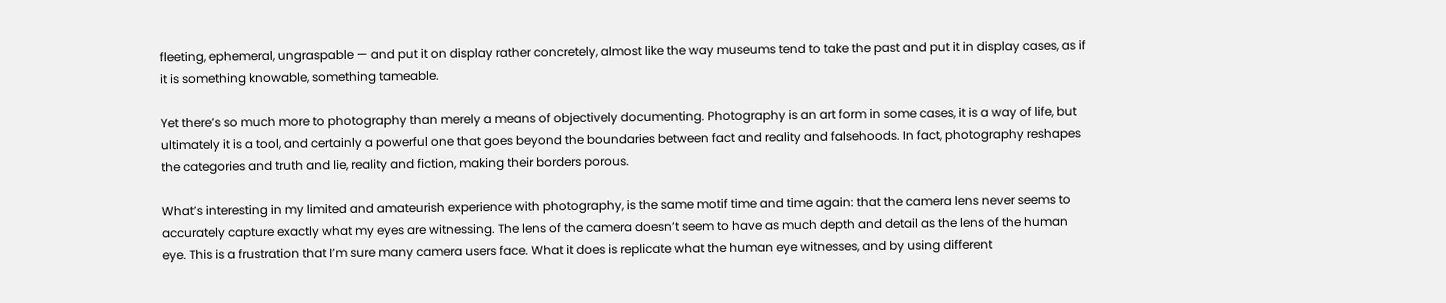fleeting, ephemeral, ungraspable — and put it on display rather concretely, almost like the way museums tend to take the past and put it in display cases, as if it is something knowable, something tameable.

Yet there’s so much more to photography than merely a means of objectively documenting. Photography is an art form in some cases, it is a way of life, but ultimately it is a tool, and certainly a powerful one that goes beyond the boundaries between fact and reality and falsehoods. In fact, photography reshapes the categories and truth and lie, reality and fiction, making their borders porous.

What’s interesting in my limited and amateurish experience with photography, is the same motif time and time again: that the camera lens never seems to accurately capture exactly what my eyes are witnessing. The lens of the camera doesn’t seem to have as much depth and detail as the lens of the human eye. This is a frustration that I’m sure many camera users face. What it does is replicate what the human eye witnesses, and by using different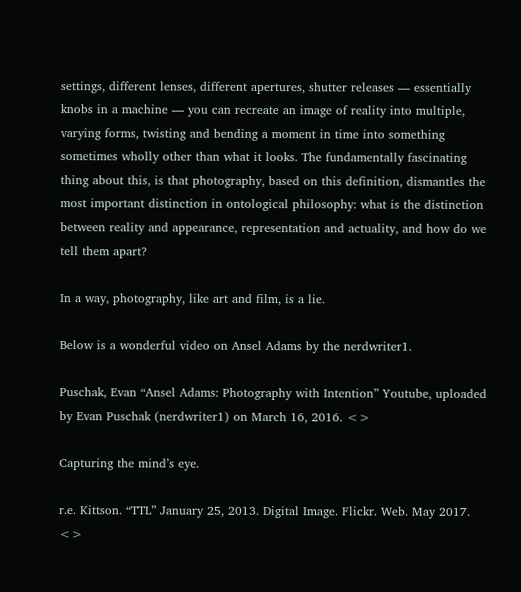settings, different lenses, different apertures, shutter releases — essentially knobs in a machine — you can recreate an image of reality into multiple, varying forms, twisting and bending a moment in time into something sometimes wholly other than what it looks. The fundamentally fascinating thing about this, is that photography, based on this definition, dismantles the most important distinction in ontological philosophy: what is the distinction between reality and appearance, representation and actuality, and how do we tell them apart?

In a way, photography, like art and film, is a lie.

Below is a wonderful video on Ansel Adams by the nerdwriter1.

Puschak, Evan “Ansel Adams: Photography with Intention” Youtube, uploaded by Evan Puschak (nerdwriter1) on March 16, 2016. <>

Capturing the mind’s eye.

r.e. Kittson. “TTL” January 25, 2013. Digital Image. Flickr. Web. May 2017. <>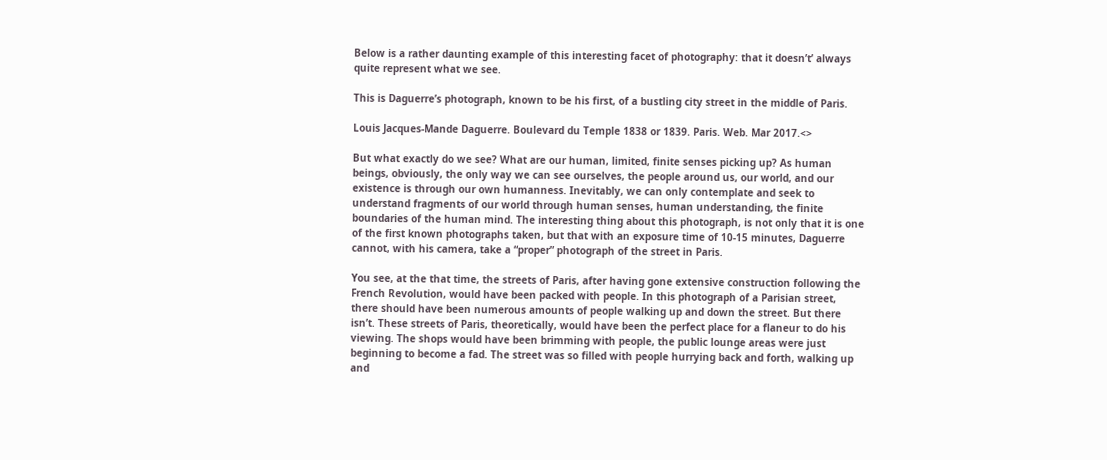Below is a rather daunting example of this interesting facet of photography: that it doesn’t’ always quite represent what we see.

This is Daguerre’s photograph, known to be his first, of a bustling city street in the middle of Paris.

Louis Jacques-Mande Daguerre. Boulevard du Temple 1838 or 1839. Paris. Web. Mar 2017.<>

But what exactly do we see? What are our human, limited, finite senses picking up? As human beings, obviously, the only way we can see ourselves, the people around us, our world, and our existence is through our own humanness. Inevitably, we can only contemplate and seek to understand fragments of our world through human senses, human understanding, the finite boundaries of the human mind. The interesting thing about this photograph, is not only that it is one of the first known photographs taken, but that with an exposure time of 10-15 minutes, Daguerre cannot, with his camera, take a “proper” photograph of the street in Paris.

You see, at the that time, the streets of Paris, after having gone extensive construction following the French Revolution, would have been packed with people. In this photograph of a Parisian street, there should have been numerous amounts of people walking up and down the street. But there isn’t. These streets of Paris, theoretically, would have been the perfect place for a flaneur to do his viewing. The shops would have been brimming with people, the public lounge areas were just beginning to become a fad. The street was so filled with people hurrying back and forth, walking up and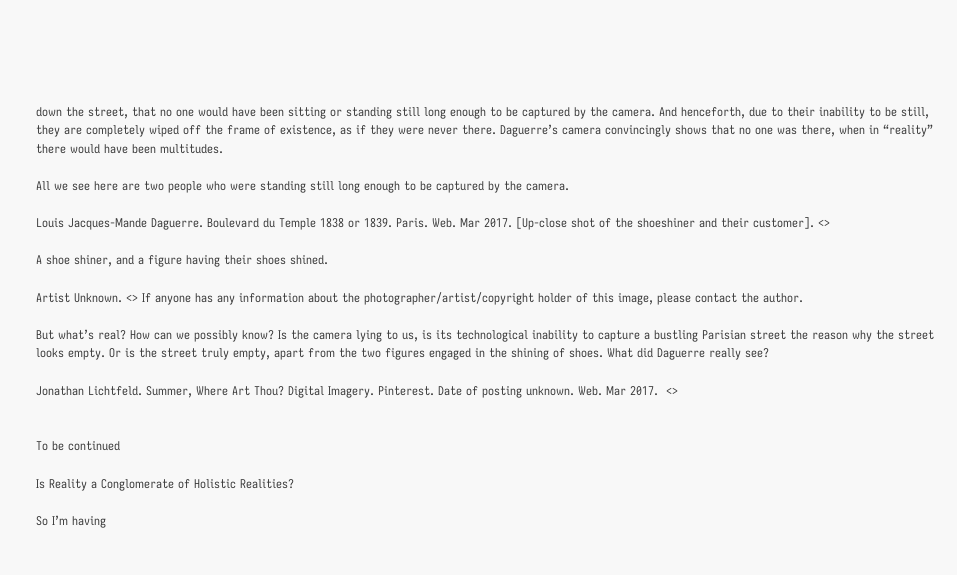down the street, that no one would have been sitting or standing still long enough to be captured by the camera. And henceforth, due to their inability to be still, they are completely wiped off the frame of existence, as if they were never there. Daguerre’s camera convincingly shows that no one was there, when in “reality” there would have been multitudes.

All we see here are two people who were standing still long enough to be captured by the camera.

Louis Jacques-Mande Daguerre. Boulevard du Temple 1838 or 1839. Paris. Web. Mar 2017. [Up-close shot of the shoeshiner and their customer]. <>

A shoe shiner, and a figure having their shoes shined.

Artist Unknown. <> If anyone has any information about the photographer/artist/copyright holder of this image, please contact the author.

But what’s real? How can we possibly know? Is the camera lying to us, is its technological inability to capture a bustling Parisian street the reason why the street looks empty. Or is the street truly empty, apart from the two figures engaged in the shining of shoes. What did Daguerre really see?

Jonathan Lichtfeld. Summer, Where Art Thou? Digital Imagery. Pinterest. Date of posting unknown. Web. Mar 2017.  <>


To be continued

Is Reality a Conglomerate of Holistic Realities?

So I’m having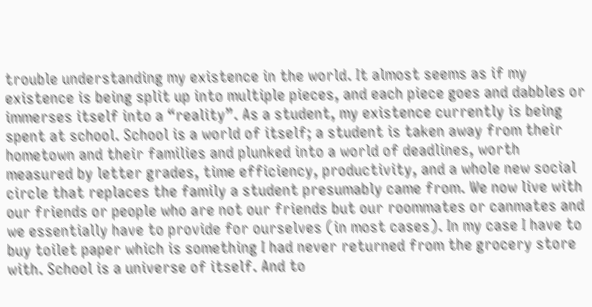trouble understanding my existence in the world. It almost seems as if my existence is being split up into multiple pieces, and each piece goes and dabbles or immerses itself into a “reality”. As a student, my existence currently is being spent at school. School is a world of itself; a student is taken away from their hometown and their families and plunked into a world of deadlines, worth measured by letter grades, time efficiency, productivity, and a whole new social circle that replaces the family a student presumably came from. We now live with our friends or people who are not our friends but our roommates or canmates and we essentially have to provide for ourselves (in most cases). In my case I have to buy toilet paper which is something I had never returned from the grocery store with. School is a universe of itself. And to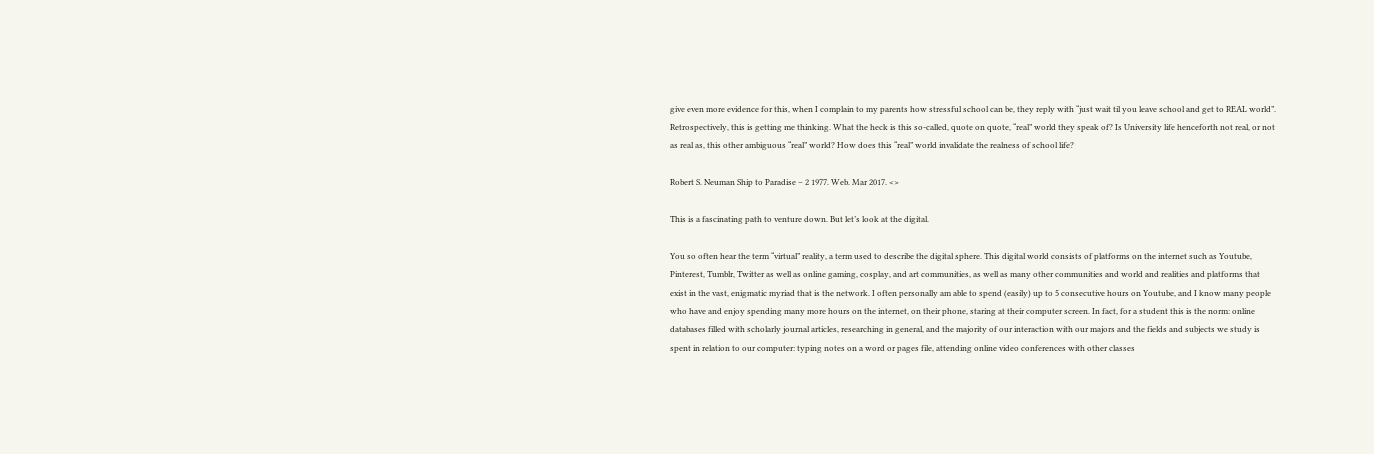give even more evidence for this, when I complain to my parents how stressful school can be, they reply with “just wait til you leave school and get to REAL world”. Retrospectively, this is getting me thinking. What the heck is this so-called, quote on quote, “real” world they speak of? Is University life henceforth not real, or not as real as, this other ambiguous “real” world? How does this “real” world invalidate the realness of school life?

Robert S. Neuman Ship to Paradise – 2 1977. Web. Mar 2017. <>

This is a fascinating path to venture down. But let’s look at the digital.

You so often hear the term “virtual” reality, a term used to describe the digital sphere. This digital world consists of platforms on the internet such as Youtube, Pinterest, Tumblr, Twitter as well as online gaming, cosplay, and art communities, as well as many other communities and world and realities and platforms that exist in the vast, enigmatic myriad that is the network. I often personally am able to spend (easily) up to 5 consecutive hours on Youtube, and I know many people who have and enjoy spending many more hours on the internet, on their phone, staring at their computer screen. In fact, for a student this is the norm: online databases filled with scholarly journal articles, researching in general, and the majority of our interaction with our majors and the fields and subjects we study is spent in relation to our computer: typing notes on a word or pages file, attending online video conferences with other classes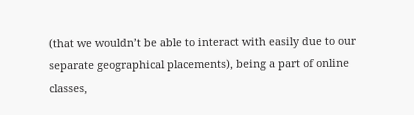(that we wouldn’t be able to interact with easily due to our separate geographical placements), being a part of online classes,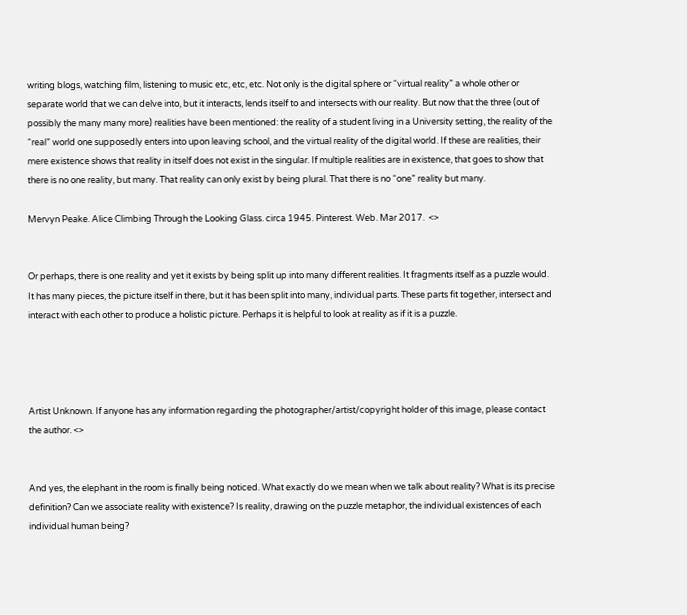writing blogs, watching film, listening to music etc, etc, etc. Not only is the digital sphere or “virtual reality” a whole other or separate world that we can delve into, but it interacts, lends itself to and intersects with our reality. But now that the three (out of possibly the many many more) realities have been mentioned: the reality of a student living in a University setting, the reality of the “real” world one supposedly enters into upon leaving school, and the virtual reality of the digital world. If these are realities, their mere existence shows that reality in itself does not exist in the singular. If multiple realities are in existence, that goes to show that there is no one reality, but many. That reality can only exist by being plural. That there is no “one” reality but many.

Mervyn Peake. Alice Climbing Through the Looking Glass. circa 1945. Pinterest. Web. Mar 2017.  <>


Or perhaps, there is one reality and yet it exists by being split up into many different realities. It fragments itself as a puzzle would. It has many pieces, the picture itself in there, but it has been split into many, individual parts. These parts fit together, intersect and interact with each other to produce a holistic picture. Perhaps it is helpful to look at reality as if it is a puzzle.




Artist Unknown. If anyone has any information regarding the photographer/artist/copyright holder of this image, please contact the author. <>


And yes, the elephant in the room is finally being noticed. What exactly do we mean when we talk about reality? What is its precise definition? Can we associate reality with existence? Is reality, drawing on the puzzle metaphor, the individual existences of each individual human being?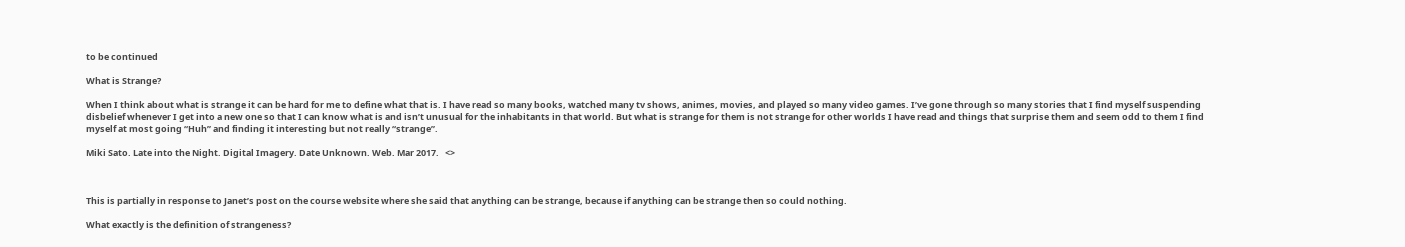to be continued

What is Strange?

When I think about what is strange it can be hard for me to define what that is. I have read so many books, watched many tv shows, animes, movies, and played so many video games. I’ve gone through so many stories that I find myself suspending disbelief whenever I get into a new one so that I can know what is and isn’t unusual for the inhabitants in that world. But what is strange for them is not strange for other worlds I have read and things that surprise them and seem odd to them I find myself at most going “Huh” and finding it interesting but not really “strange”.

Miki Sato. Late into the Night. Digital Imagery. Date Unknown. Web. Mar 2017.   <>



This is partially in response to Janet’s post on the course website where she said that anything can be strange, because if anything can be strange then so could nothing.

What exactly is the definition of strangeness?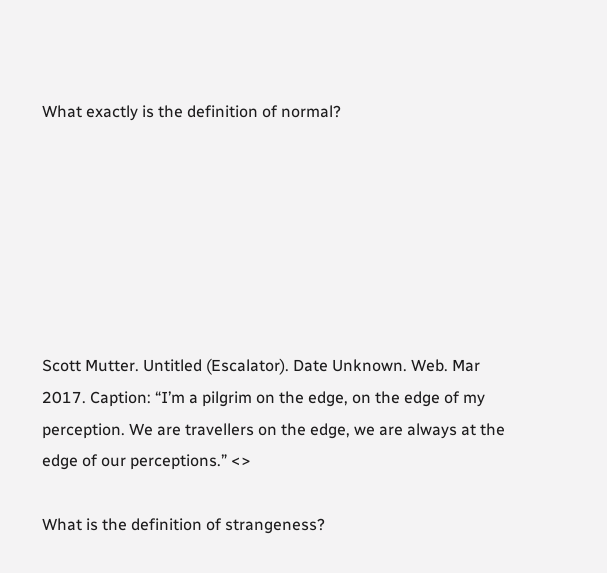What exactly is the definition of normal?







Scott Mutter. Untitled (Escalator). Date Unknown. Web. Mar 2017. Caption: “I’m a pilgrim on the edge, on the edge of my perception. We are travellers on the edge, we are always at the edge of our perceptions.” <>

What is the definition of strangeness?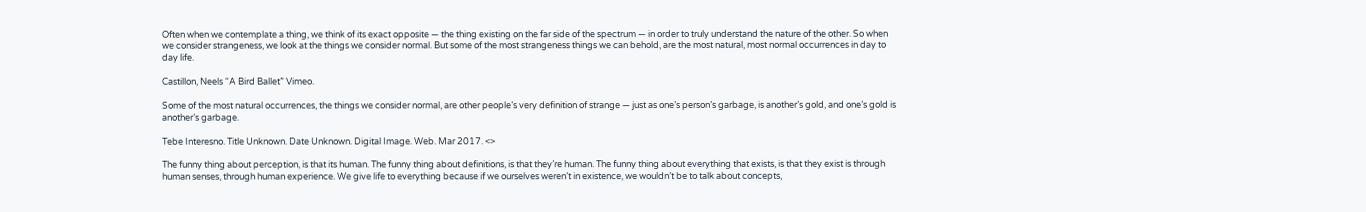Often when we contemplate a thing, we think of its exact opposite — the thing existing on the far side of the spectrum — in order to truly understand the nature of the other. So when we consider strangeness, we look at the things we consider normal. But some of the most strangeness things we can behold, are the most natural, most normal occurrences in day to day life.

Castillon, Neels “A Bird Ballet” Vimeo.

Some of the most natural occurrences, the things we consider normal, are other people’s very definition of strange — just as one’s person’s garbage, is another’s gold, and one’s gold is another’s garbage.

Tebe Interesno. Title Unknown. Date Unknown. Digital Image. Web. Mar 2017. <>

The funny thing about perception, is that its human. The funny thing about definitions, is that they’re human. The funny thing about everything that exists, is that they exist is through human senses, through human experience. We give life to everything because if we ourselves weren’t in existence, we wouldn’t be to talk about concepts,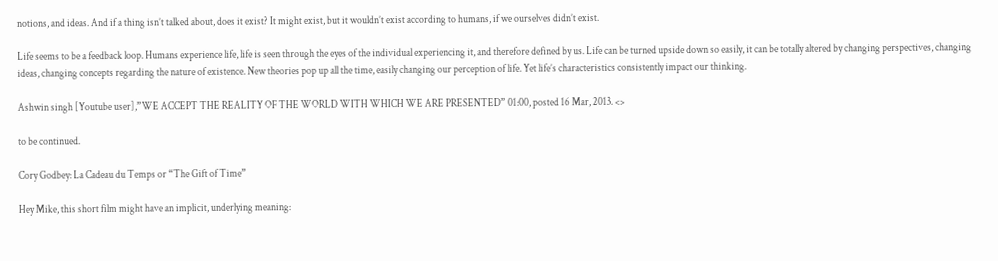notions, and ideas. And if a thing isn’t talked about, does it exist? It might exist, but it wouldn’t exist according to humans, if we ourselves didn’t exist.

Life seems to be a feedback loop. Humans experience life, life is seen through the eyes of the individual experiencing it, and therefore defined by us. Life can be turned upside down so easily, it can be totally altered by changing perspectives, changing ideas, changing concepts regarding the nature of existence. New theories pop up all the time, easily changing our perception of life. Yet life’s characteristics consistently impact our thinking.

Ashwin singh [Youtube user],”WE ACCEPT THE REALITY OF THE WORLD WITH WHICH WE ARE PRESENTED” 01:00, posted 16 Mar, 2013. <>

to be continued.

Cory Godbey: La Cadeau du Temps or “The Gift of Time”

Hey Mike, this short film might have an implicit, underlying meaning: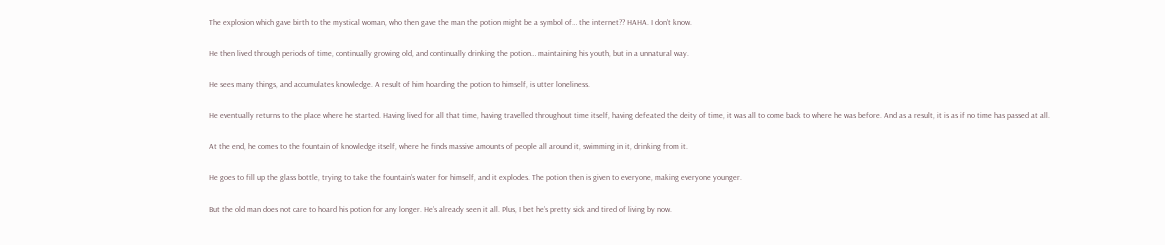The explosion which gave birth to the mystical woman, who then gave the man the potion might be a symbol of… the internet?? HAHA. I don’t know.

He then lived through periods of time, continually growing old, and continually drinking the potion… maintaining his youth, but in a unnatural way.

He sees many things, and accumulates knowledge. A result of him hoarding the potion to himself, is utter loneliness.

He eventually returns to the place where he started. Having lived for all that time, having travelled throughout time itself, having defeated the deity of time, it was all to come back to where he was before. And as a result, it is as if no time has passed at all.

At the end, he comes to the fountain of knowledge itself, where he finds massive amounts of people all around it, swimming in it, drinking from it.

He goes to fill up the glass bottle, trying to take the fountain’s water for himself, and it explodes. The potion then is given to everyone, making everyone younger.

But the old man does not care to hoard his potion for any longer. He’s already seen it all. Plus, I bet he’s pretty sick and tired of living by now.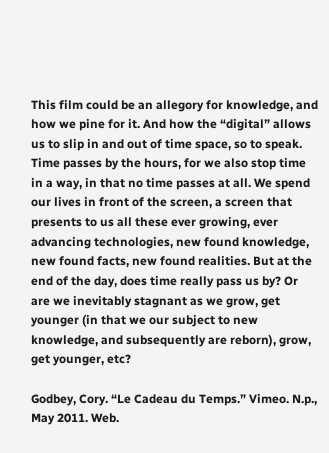This film could be an allegory for knowledge, and how we pine for it. And how the “digital” allows us to slip in and out of time space, so to speak. Time passes by the hours, for we also stop time in a way, in that no time passes at all. We spend our lives in front of the screen, a screen that presents to us all these ever growing, ever advancing technologies, new found knowledge, new found facts, new found realities. But at the end of the day, does time really pass us by? Or are we inevitably stagnant as we grow, get younger (in that we our subject to new knowledge, and subsequently are reborn), grow, get younger, etc?

Godbey, Cory. “Le Cadeau du Temps.” Vimeo. N.p., May 2011. Web.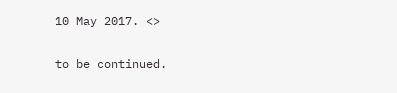10 May 2017. <>

to be continued.